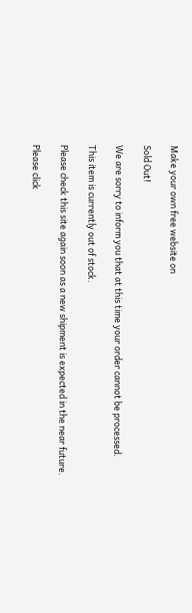Make your own free website on

Sold Out!

We are sorry to inform you that at this time your order cannot be processed.

This item is currently out of stock.

Please check this site again soon as a new shipment is expected in the near future.

Please click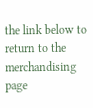the link below to return to the merchandising page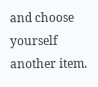and choose yourself another item.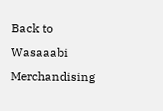Back to Wasaaabi Merchandising